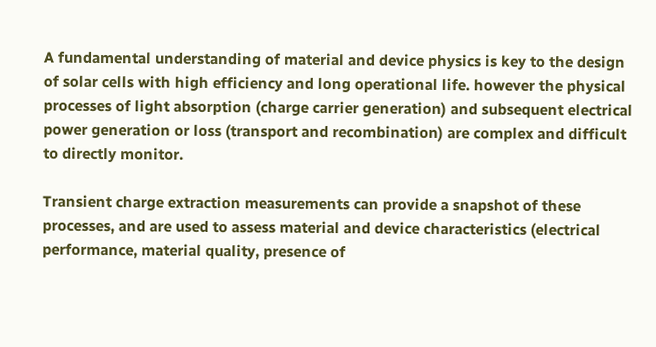A fundamental understanding of material and device physics is key to the design of solar cells with high efficiency and long operational life. however the physical processes of light absorption (charge carrier generation) and subsequent electrical power generation or loss (transport and recombination) are complex and difficult to directly monitor.

Transient charge extraction measurements can provide a snapshot of these processes, and are used to assess material and device characteristics (electrical performance, material quality, presence of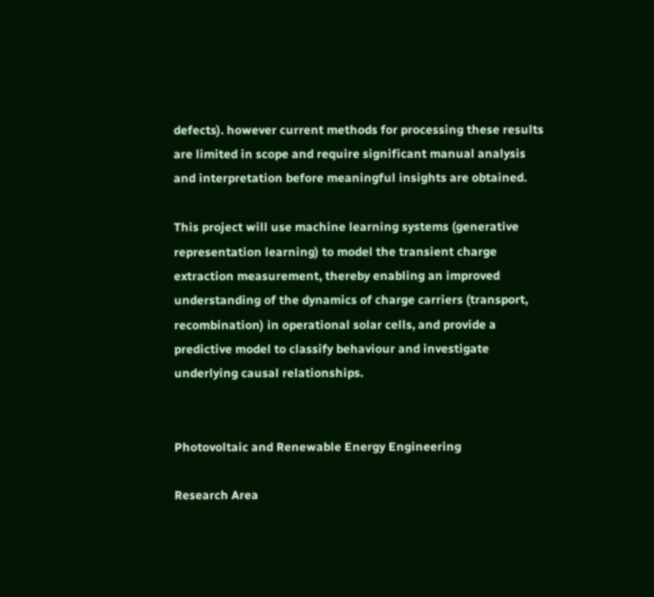defects). however current methods for processing these results are limited in scope and require significant manual analysis and interpretation before meaningful insights are obtained.

This project will use machine learning systems (generative representation learning) to model the transient charge extraction measurement, thereby enabling an improved understanding of the dynamics of charge carriers (transport, recombination) in operational solar cells, and provide a predictive model to classify behaviour and investigate underlying causal relationships.


Photovoltaic and Renewable Energy Engineering

Research Area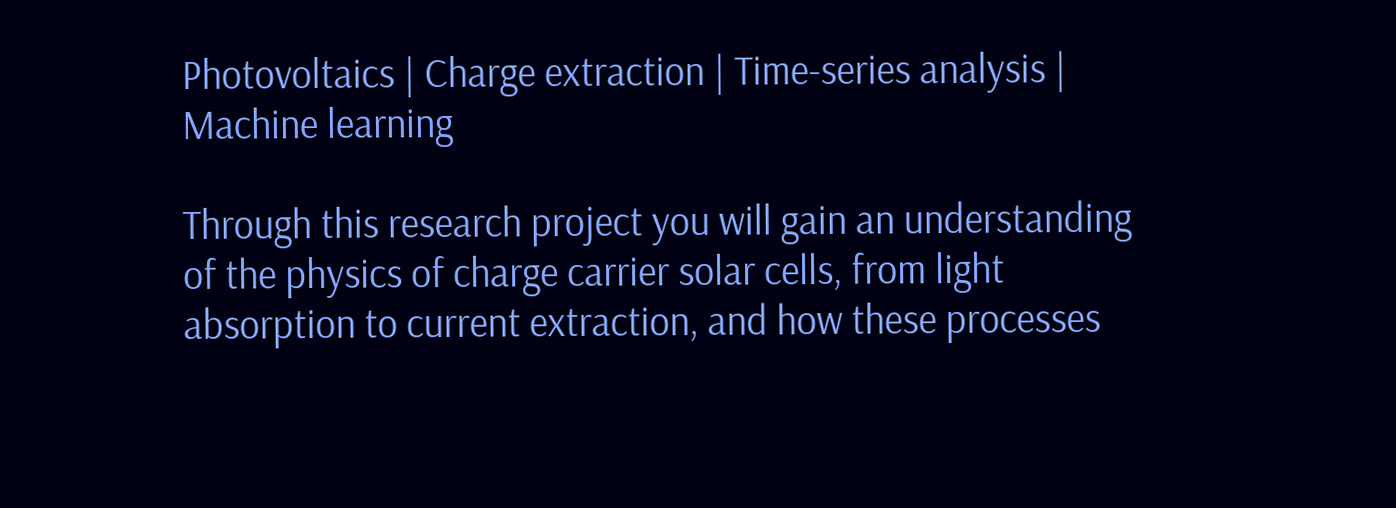Photovoltaics | Charge extraction | Time-series analysis | Machine learning

Through this research project you will gain an understanding of the physics of charge carrier solar cells, from light absorption to current extraction, and how these processes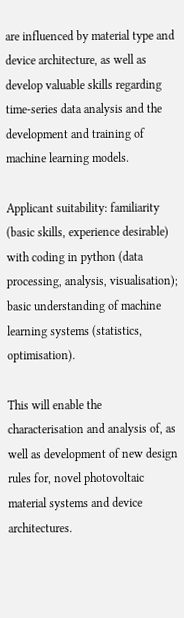are influenced by material type and device architecture, as well as develop valuable skills regarding time-series data analysis and the development and training of machine learning models.

Applicant suitability: familiarity (basic skills, experience desirable) with coding in python (data processing, analysis, visualisation); basic understanding of machine learning systems (statistics, optimisation).

This will enable the characterisation and analysis of, as well as development of new design rules for, novel photovoltaic material systems and device architectures.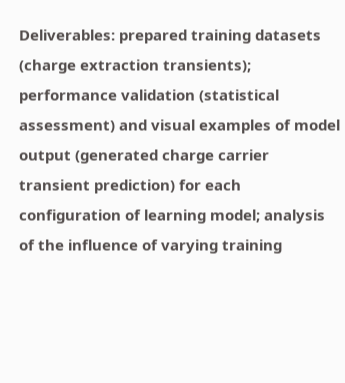Deliverables: prepared training datasets (charge extraction transients); performance validation (statistical assessment) and visual examples of model output (generated charge carrier transient prediction) for each configuration of learning model; analysis of the influence of varying training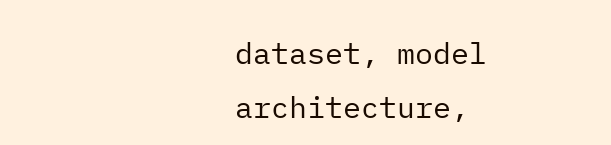dataset, model architecture,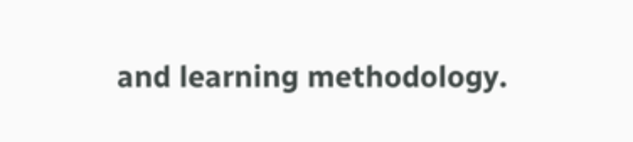and learning methodology.